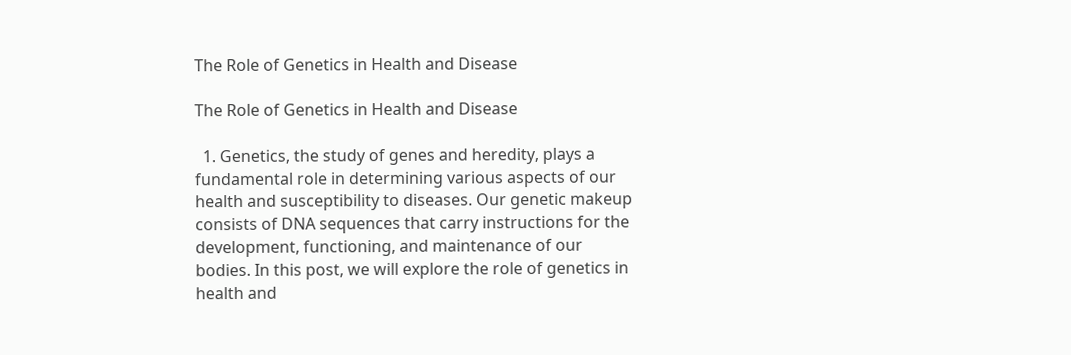The Role of Genetics in Health and Disease

The Role of Genetics in Health and Disease

  1. Genetics, the study of genes and heredity, plays a fundamental role in determining various aspects of our health and susceptibility to diseases. Our genetic makeup consists of DNA sequences that carry instructions for the development, functioning, and maintenance of our bodies. In this post, we will explore the role of genetics in health and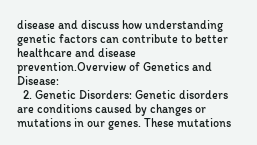disease and discuss how understanding genetic factors can contribute to better healthcare and disease prevention.Overview of Genetics and Disease:
  2. Genetic Disorders: Genetic disorders are conditions caused by changes or mutations in our genes. These mutations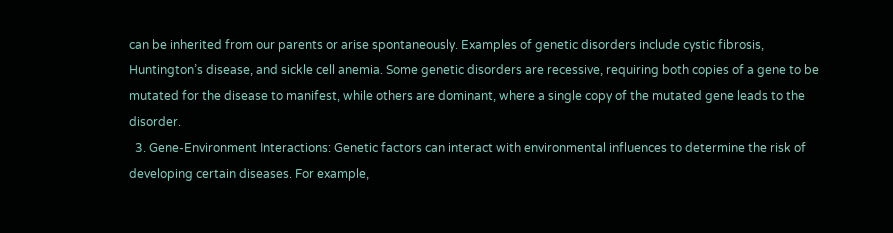can be inherited from our parents or arise spontaneously. Examples of genetic disorders include cystic fibrosis, Huntington’s disease, and sickle cell anemia. Some genetic disorders are recessive, requiring both copies of a gene to be mutated for the disease to manifest, while others are dominant, where a single copy of the mutated gene leads to the disorder.
  3. Gene-Environment Interactions: Genetic factors can interact with environmental influences to determine the risk of developing certain diseases. For example,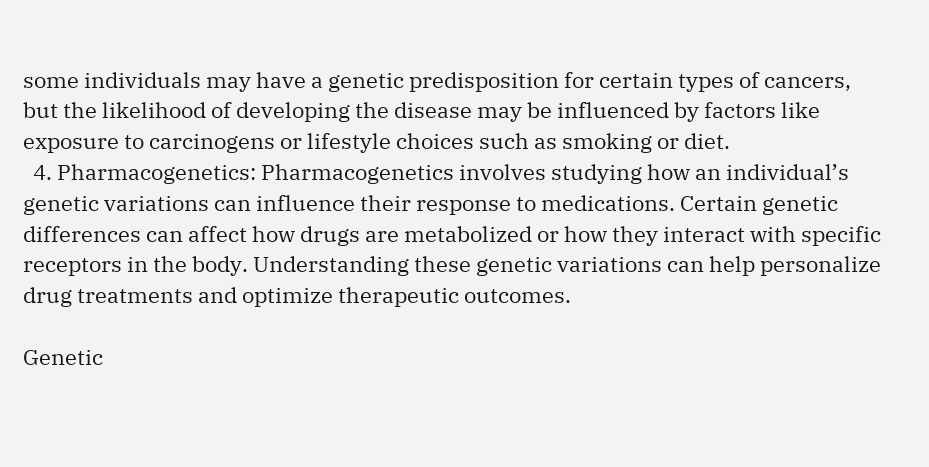some individuals may have a genetic predisposition for certain types of cancers, but the likelihood of developing the disease may be influenced by factors like exposure to carcinogens or lifestyle choices such as smoking or diet.
  4. Pharmacogenetics: Pharmacogenetics involves studying how an individual’s genetic variations can influence their response to medications. Certain genetic differences can affect how drugs are metabolized or how they interact with specific receptors in the body. Understanding these genetic variations can help personalize drug treatments and optimize therapeutic outcomes.

Genetic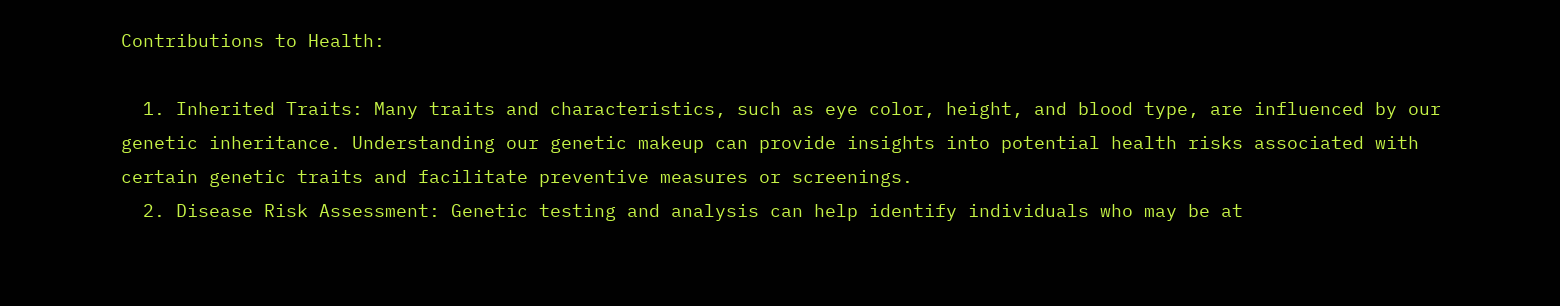Contributions to Health:

  1. Inherited Traits: Many traits and characteristics, such as eye color, height, and blood type, are influenced by our genetic inheritance. Understanding our genetic makeup can provide insights into potential health risks associated with certain genetic traits and facilitate preventive measures or screenings.
  2. Disease Risk Assessment: Genetic testing and analysis can help identify individuals who may be at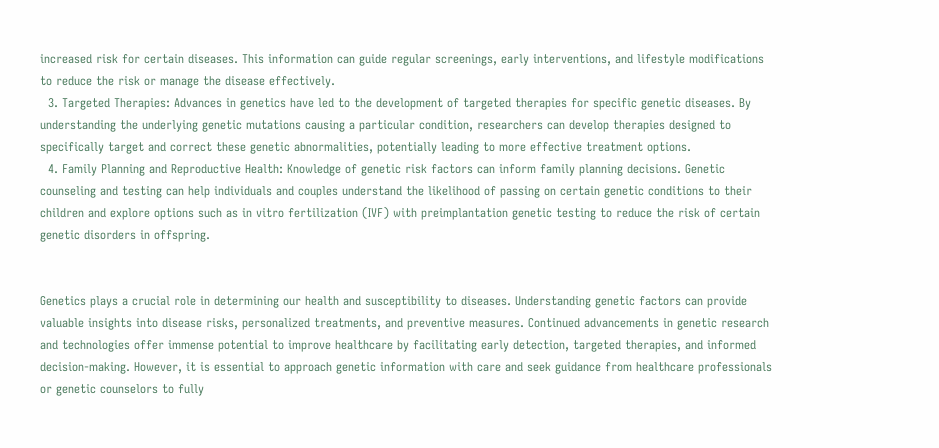increased risk for certain diseases. This information can guide regular screenings, early interventions, and lifestyle modifications to reduce the risk or manage the disease effectively.
  3. Targeted Therapies: Advances in genetics have led to the development of targeted therapies for specific genetic diseases. By understanding the underlying genetic mutations causing a particular condition, researchers can develop therapies designed to specifically target and correct these genetic abnormalities, potentially leading to more effective treatment options.
  4. Family Planning and Reproductive Health: Knowledge of genetic risk factors can inform family planning decisions. Genetic counseling and testing can help individuals and couples understand the likelihood of passing on certain genetic conditions to their children and explore options such as in vitro fertilization (IVF) with preimplantation genetic testing to reduce the risk of certain genetic disorders in offspring.


Genetics plays a crucial role in determining our health and susceptibility to diseases. Understanding genetic factors can provide valuable insights into disease risks, personalized treatments, and preventive measures. Continued advancements in genetic research and technologies offer immense potential to improve healthcare by facilitating early detection, targeted therapies, and informed decision-making. However, it is essential to approach genetic information with care and seek guidance from healthcare professionals or genetic counselors to fully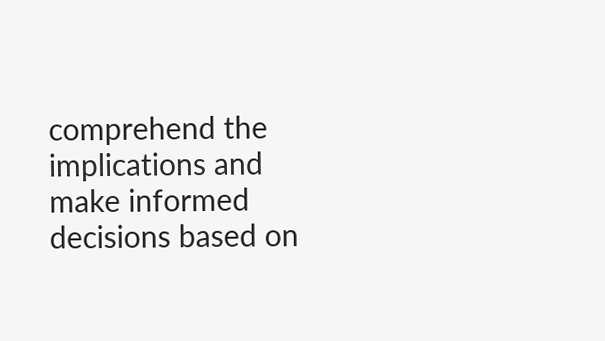comprehend the implications and make informed decisions based on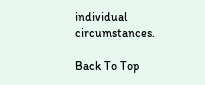individual circumstances.

Back To Top